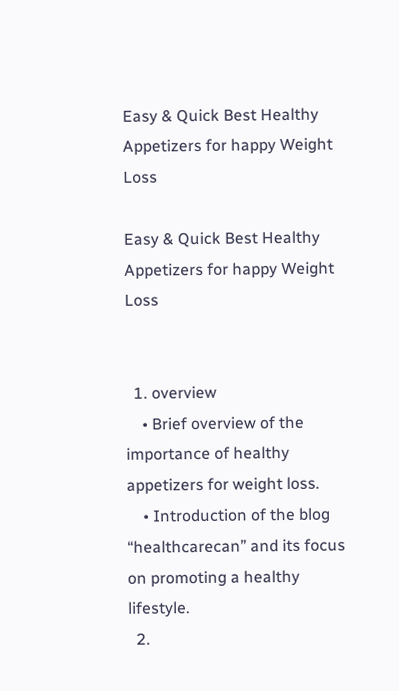Easy & Quick Best Healthy Appetizers for happy Weight Loss

Easy & Quick Best Healthy Appetizers for happy Weight Loss


  1. overview
    • Brief overview of the importance of healthy appetizers for weight loss.
    • Introduction of the blog “healthcarecan” and its focus on promoting a healthy lifestyle.
  2.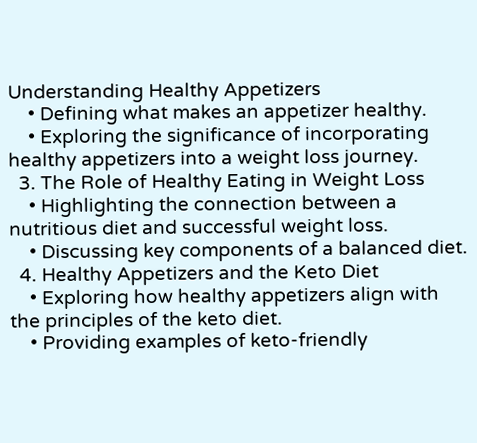Understanding Healthy Appetizers
    • Defining what makes an appetizer healthy.
    • Exploring the significance of incorporating healthy appetizers into a weight loss journey.
  3. The Role of Healthy Eating in Weight Loss
    • Highlighting the connection between a nutritious diet and successful weight loss.
    • Discussing key components of a balanced diet.
  4. Healthy Appetizers and the Keto Diet
    • Exploring how healthy appetizers align with the principles of the keto diet.
    • Providing examples of keto-friendly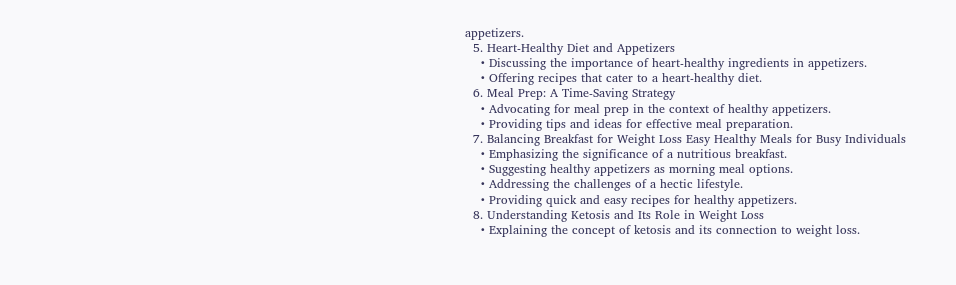appetizers.
  5. Heart-Healthy Diet and Appetizers
    • Discussing the importance of heart-healthy ingredients in appetizers.
    • Offering recipes that cater to a heart-healthy diet.
  6. Meal Prep: A Time-Saving Strategy
    • Advocating for meal prep in the context of healthy appetizers.
    • Providing tips and ideas for effective meal preparation.
  7. Balancing Breakfast for Weight Loss Easy Healthy Meals for Busy Individuals
    • Emphasizing the significance of a nutritious breakfast.
    • Suggesting healthy appetizers as morning meal options.
    • Addressing the challenges of a hectic lifestyle.
    • Providing quick and easy recipes for healthy appetizers.
  8. Understanding Ketosis and Its Role in Weight Loss
    • Explaining the concept of ketosis and its connection to weight loss.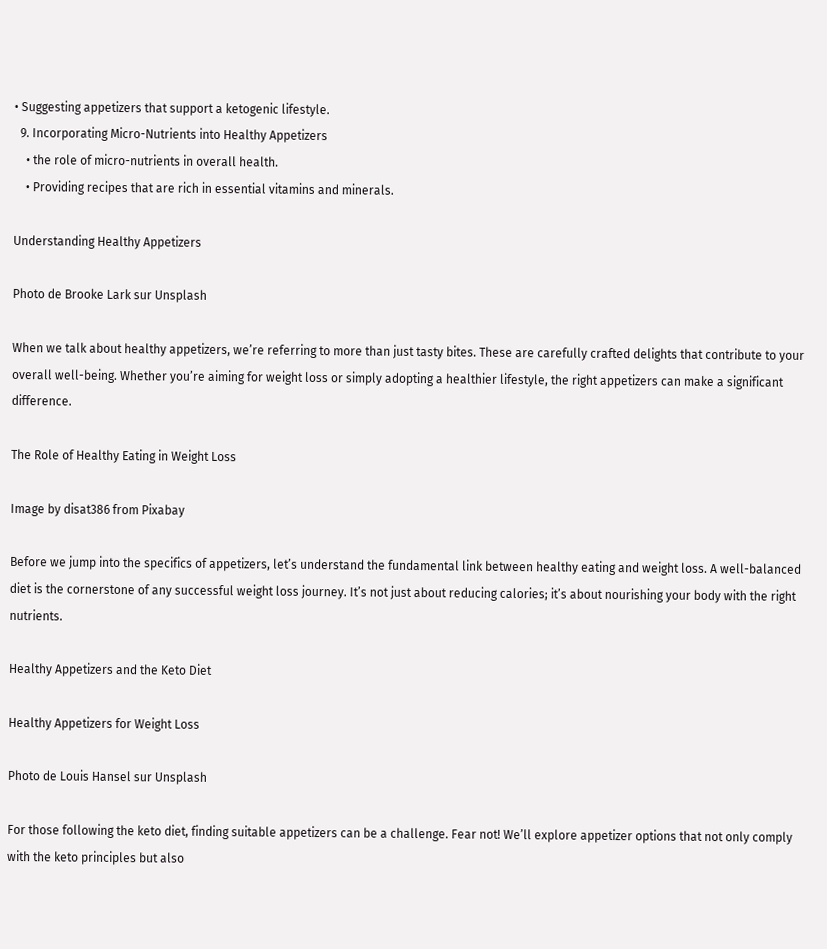• Suggesting appetizers that support a ketogenic lifestyle.
  9. Incorporating Micro-Nutrients into Healthy Appetizers
    • the role of micro-nutrients in overall health.
    • Providing recipes that are rich in essential vitamins and minerals.

Understanding Healthy Appetizers

Photo de Brooke Lark sur Unsplash

When we talk about healthy appetizers, we’re referring to more than just tasty bites. These are carefully crafted delights that contribute to your overall well-being. Whether you’re aiming for weight loss or simply adopting a healthier lifestyle, the right appetizers can make a significant difference.

The Role of Healthy Eating in Weight Loss

Image by disat386 from Pixabay

Before we jump into the specifics of appetizers, let’s understand the fundamental link between healthy eating and weight loss. A well-balanced diet is the cornerstone of any successful weight loss journey. It’s not just about reducing calories; it’s about nourishing your body with the right nutrients.

Healthy Appetizers and the Keto Diet

Healthy Appetizers for Weight Loss

Photo de Louis Hansel sur Unsplash

For those following the keto diet, finding suitable appetizers can be a challenge. Fear not! We’ll explore appetizer options that not only comply with the keto principles but also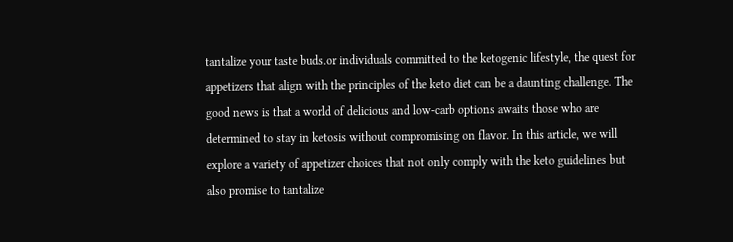tantalize your taste buds.or individuals committed to the ketogenic lifestyle, the quest for appetizers that align with the principles of the keto diet can be a daunting challenge. The good news is that a world of delicious and low-carb options awaits those who are determined to stay in ketosis without compromising on flavor. In this article, we will explore a variety of appetizer choices that not only comply with the keto guidelines but also promise to tantalize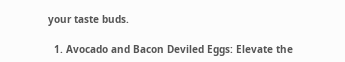your taste buds.

  1. Avocado and Bacon Deviled Eggs: Elevate the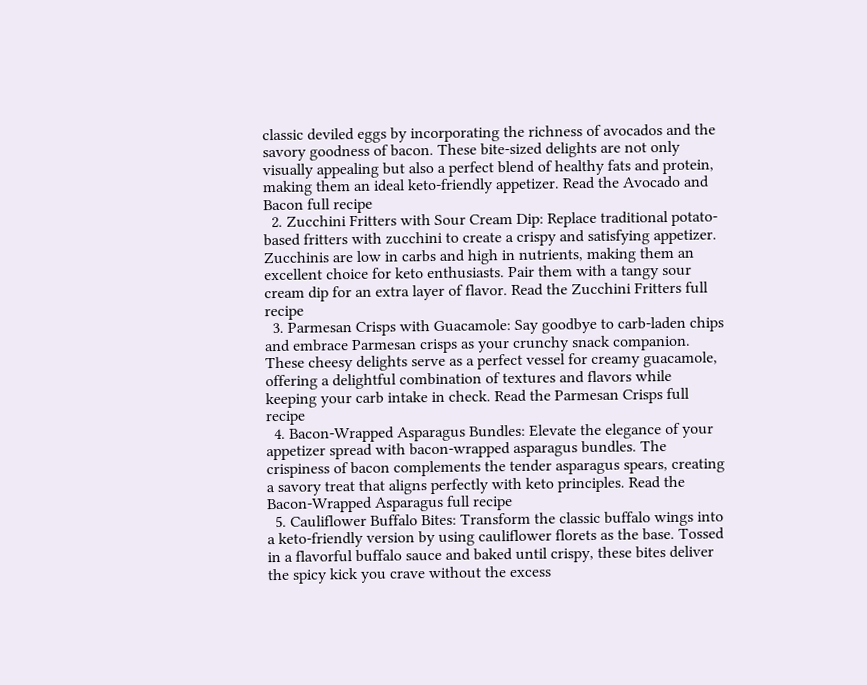classic deviled eggs by incorporating the richness of avocados and the savory goodness of bacon. These bite-sized delights are not only visually appealing but also a perfect blend of healthy fats and protein, making them an ideal keto-friendly appetizer. Read the Avocado and Bacon full recipe
  2. Zucchini Fritters with Sour Cream Dip: Replace traditional potato-based fritters with zucchini to create a crispy and satisfying appetizer. Zucchinis are low in carbs and high in nutrients, making them an excellent choice for keto enthusiasts. Pair them with a tangy sour cream dip for an extra layer of flavor. Read the Zucchini Fritters full recipe
  3. Parmesan Crisps with Guacamole: Say goodbye to carb-laden chips and embrace Parmesan crisps as your crunchy snack companion. These cheesy delights serve as a perfect vessel for creamy guacamole, offering a delightful combination of textures and flavors while keeping your carb intake in check. Read the Parmesan Crisps full recipe
  4. Bacon-Wrapped Asparagus Bundles: Elevate the elegance of your appetizer spread with bacon-wrapped asparagus bundles. The crispiness of bacon complements the tender asparagus spears, creating a savory treat that aligns perfectly with keto principles. Read the Bacon-Wrapped Asparagus full recipe
  5. Cauliflower Buffalo Bites: Transform the classic buffalo wings into a keto-friendly version by using cauliflower florets as the base. Tossed in a flavorful buffalo sauce and baked until crispy, these bites deliver the spicy kick you crave without the excess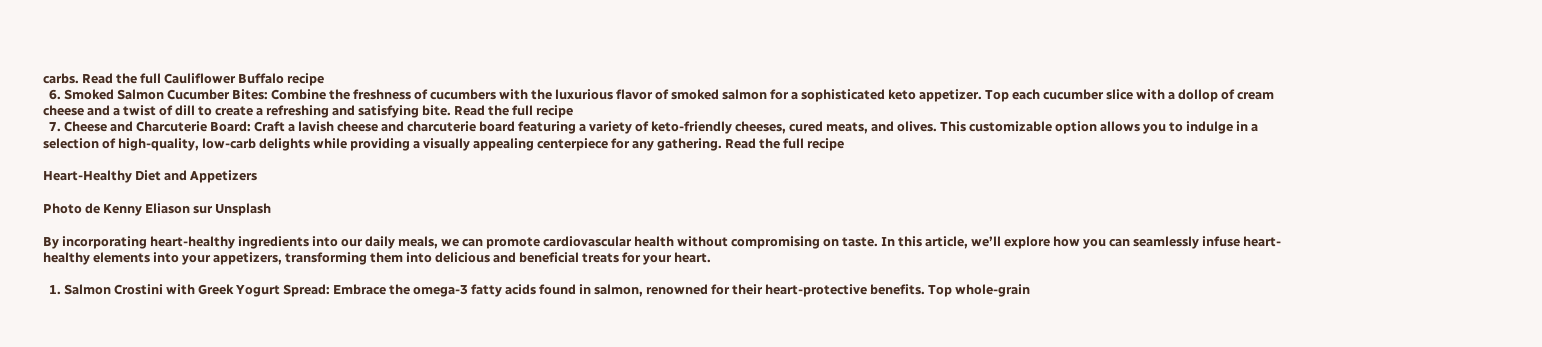carbs. Read the full Cauliflower Buffalo recipe
  6. Smoked Salmon Cucumber Bites: Combine the freshness of cucumbers with the luxurious flavor of smoked salmon for a sophisticated keto appetizer. Top each cucumber slice with a dollop of cream cheese and a twist of dill to create a refreshing and satisfying bite. Read the full recipe
  7. Cheese and Charcuterie Board: Craft a lavish cheese and charcuterie board featuring a variety of keto-friendly cheeses, cured meats, and olives. This customizable option allows you to indulge in a selection of high-quality, low-carb delights while providing a visually appealing centerpiece for any gathering. Read the full recipe

Heart-Healthy Diet and Appetizers

Photo de Kenny Eliason sur Unsplash

By incorporating heart-healthy ingredients into our daily meals, we can promote cardiovascular health without compromising on taste. In this article, we’ll explore how you can seamlessly infuse heart-healthy elements into your appetizers, transforming them into delicious and beneficial treats for your heart.

  1. Salmon Crostini with Greek Yogurt Spread: Embrace the omega-3 fatty acids found in salmon, renowned for their heart-protective benefits. Top whole-grain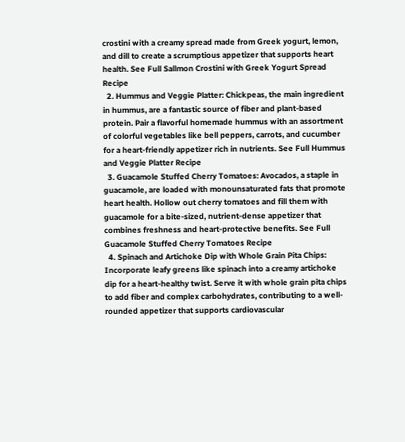crostini with a creamy spread made from Greek yogurt, lemon, and dill to create a scrumptious appetizer that supports heart health. See Full Sallmon Crostini with Greek Yogurt Spread Recipe
  2. Hummus and Veggie Platter: Chickpeas, the main ingredient in hummus, are a fantastic source of fiber and plant-based protein. Pair a flavorful homemade hummus with an assortment of colorful vegetables like bell peppers, carrots, and cucumber for a heart-friendly appetizer rich in nutrients. See Full Hummus and Veggie Platter Recipe
  3. Guacamole Stuffed Cherry Tomatoes: Avocados, a staple in guacamole, are loaded with monounsaturated fats that promote heart health. Hollow out cherry tomatoes and fill them with guacamole for a bite-sized, nutrient-dense appetizer that combines freshness and heart-protective benefits. See Full Guacamole Stuffed Cherry Tomatoes Recipe
  4. Spinach and Artichoke Dip with Whole Grain Pita Chips: Incorporate leafy greens like spinach into a creamy artichoke dip for a heart-healthy twist. Serve it with whole grain pita chips to add fiber and complex carbohydrates, contributing to a well-rounded appetizer that supports cardiovascular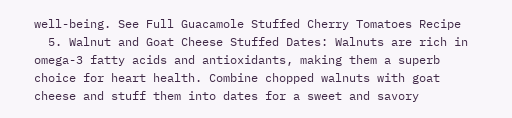well-being. See Full Guacamole Stuffed Cherry Tomatoes Recipe
  5. Walnut and Goat Cheese Stuffed Dates: Walnuts are rich in omega-3 fatty acids and antioxidants, making them a superb choice for heart health. Combine chopped walnuts with goat cheese and stuff them into dates for a sweet and savory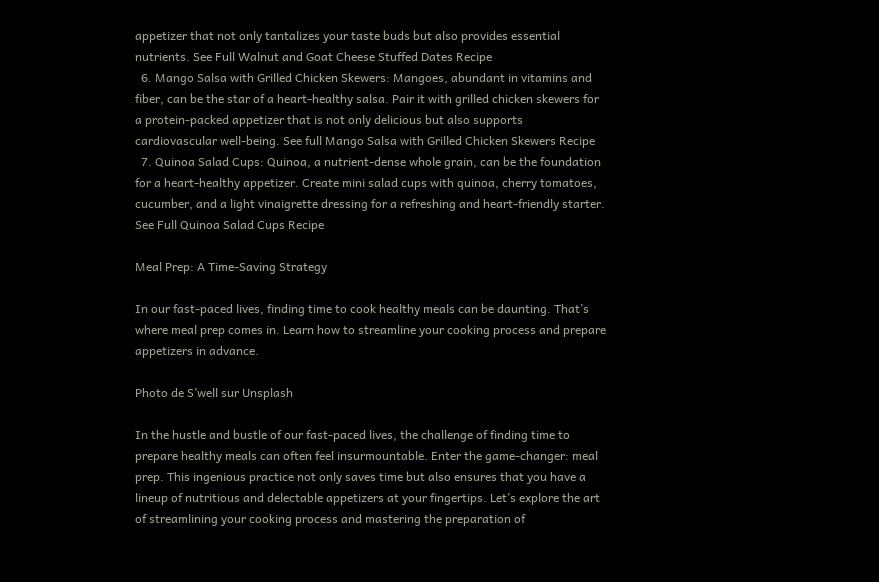appetizer that not only tantalizes your taste buds but also provides essential nutrients. See Full Walnut and Goat Cheese Stuffed Dates Recipe
  6. Mango Salsa with Grilled Chicken Skewers: Mangoes, abundant in vitamins and fiber, can be the star of a heart-healthy salsa. Pair it with grilled chicken skewers for a protein-packed appetizer that is not only delicious but also supports cardiovascular well-being. See full Mango Salsa with Grilled Chicken Skewers Recipe
  7. Quinoa Salad Cups: Quinoa, a nutrient-dense whole grain, can be the foundation for a heart-healthy appetizer. Create mini salad cups with quinoa, cherry tomatoes, cucumber, and a light vinaigrette dressing for a refreshing and heart-friendly starter. See Full Quinoa Salad Cups Recipe

Meal Prep: A Time-Saving Strategy

In our fast-paced lives, finding time to cook healthy meals can be daunting. That’s where meal prep comes in. Learn how to streamline your cooking process and prepare appetizers in advance.

Photo de S’well sur Unsplash

In the hustle and bustle of our fast-paced lives, the challenge of finding time to prepare healthy meals can often feel insurmountable. Enter the game-changer: meal prep. This ingenious practice not only saves time but also ensures that you have a lineup of nutritious and delectable appetizers at your fingertips. Let’s explore the art of streamlining your cooking process and mastering the preparation of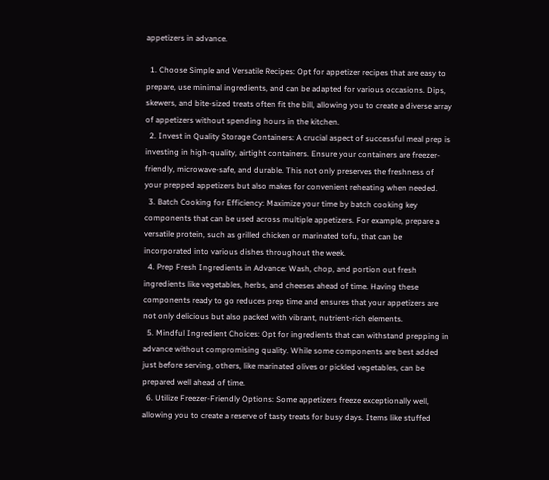appetizers in advance.

  1. Choose Simple and Versatile Recipes: Opt for appetizer recipes that are easy to prepare, use minimal ingredients, and can be adapted for various occasions. Dips, skewers, and bite-sized treats often fit the bill, allowing you to create a diverse array of appetizers without spending hours in the kitchen.
  2. Invest in Quality Storage Containers: A crucial aspect of successful meal prep is investing in high-quality, airtight containers. Ensure your containers are freezer-friendly, microwave-safe, and durable. This not only preserves the freshness of your prepped appetizers but also makes for convenient reheating when needed.
  3. Batch Cooking for Efficiency: Maximize your time by batch cooking key components that can be used across multiple appetizers. For example, prepare a versatile protein, such as grilled chicken or marinated tofu, that can be incorporated into various dishes throughout the week.
  4. Prep Fresh Ingredients in Advance: Wash, chop, and portion out fresh ingredients like vegetables, herbs, and cheeses ahead of time. Having these components ready to go reduces prep time and ensures that your appetizers are not only delicious but also packed with vibrant, nutrient-rich elements.
  5. Mindful Ingredient Choices: Opt for ingredients that can withstand prepping in advance without compromising quality. While some components are best added just before serving, others, like marinated olives or pickled vegetables, can be prepared well ahead of time.
  6. Utilize Freezer-Friendly Options: Some appetizers freeze exceptionally well, allowing you to create a reserve of tasty treats for busy days. Items like stuffed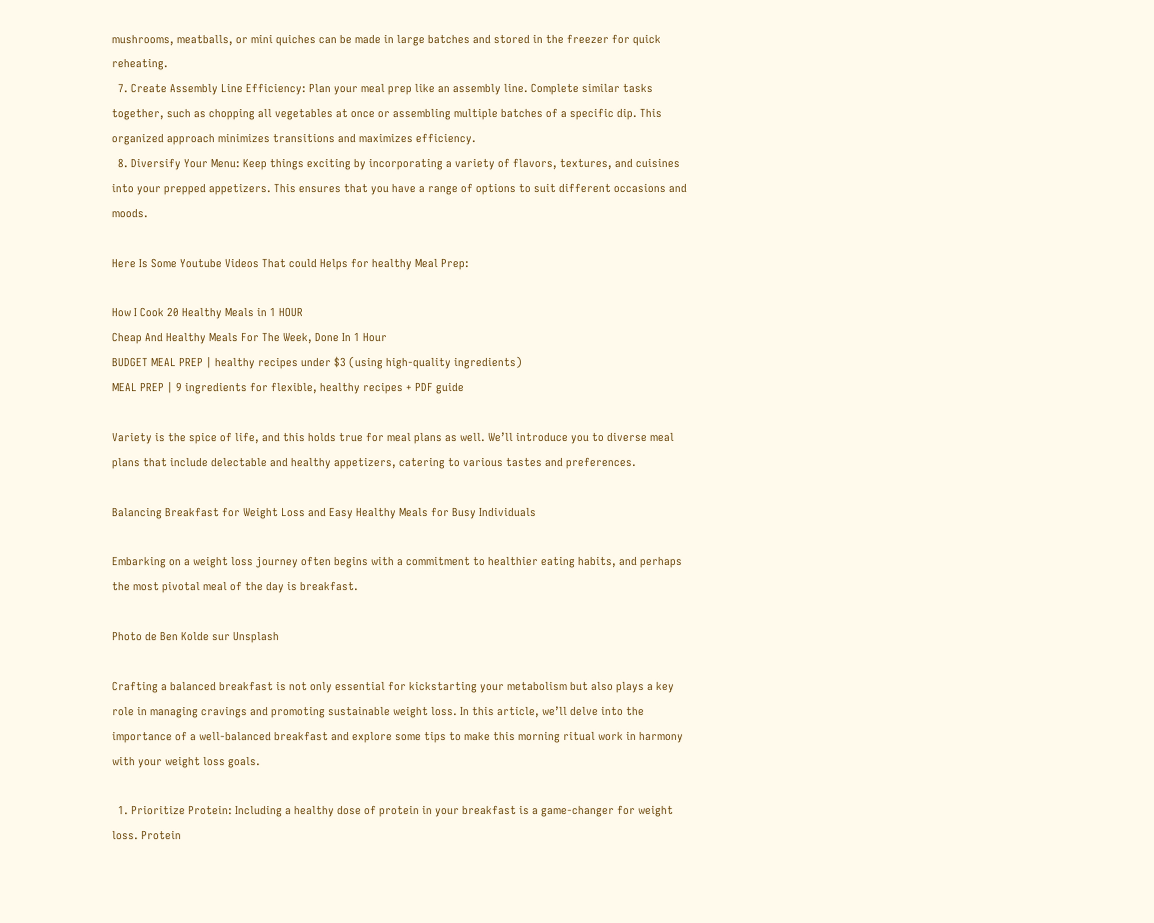mushrooms, meatballs, or mini quiches can be made in large batches and stored in the freezer for quick reheating.
  7. Create Assembly Line Efficiency: Plan your meal prep like an assembly line. Complete similar tasks together, such as chopping all vegetables at once or assembling multiple batches of a specific dip. This organized approach minimizes transitions and maximizes efficiency.
  8. Diversify Your Menu: Keep things exciting by incorporating a variety of flavors, textures, and cuisines into your prepped appetizers. This ensures that you have a range of options to suit different occasions and moods.

Here Is Some Youtube Videos That could Helps for healthy Meal Prep:

How I Cook 20 Healthy Meals in 1 HOUR
Cheap And Healthy Meals For The Week, Done In 1 Hour
BUDGET MEAL PREP | healthy recipes under $3 (using high-quality ingredients)
MEAL PREP | 9 ingredients for flexible, healthy recipes + PDF guide

Variety is the spice of life, and this holds true for meal plans as well. We’ll introduce you to diverse meal plans that include delectable and healthy appetizers, catering to various tastes and preferences.

Balancing Breakfast for Weight Loss and Easy Healthy Meals for Busy Individuals

Embarking on a weight loss journey often begins with a commitment to healthier eating habits, and perhaps the most pivotal meal of the day is breakfast.

Photo de Ben Kolde sur Unsplash

Crafting a balanced breakfast is not only essential for kickstarting your metabolism but also plays a key role in managing cravings and promoting sustainable weight loss. In this article, we’ll delve into the importance of a well-balanced breakfast and explore some tips to make this morning ritual work in harmony with your weight loss goals.

  1. Prioritize Protein: Including a healthy dose of protein in your breakfast is a game-changer for weight loss. Protein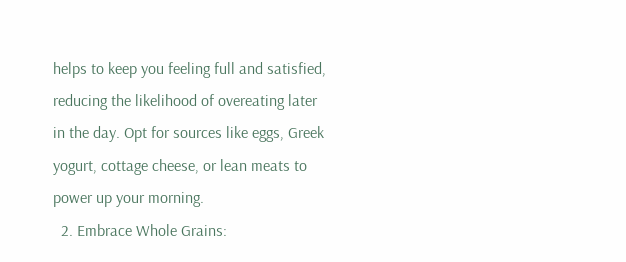helps to keep you feeling full and satisfied, reducing the likelihood of overeating later in the day. Opt for sources like eggs, Greek yogurt, cottage cheese, or lean meats to power up your morning.
  2. Embrace Whole Grains: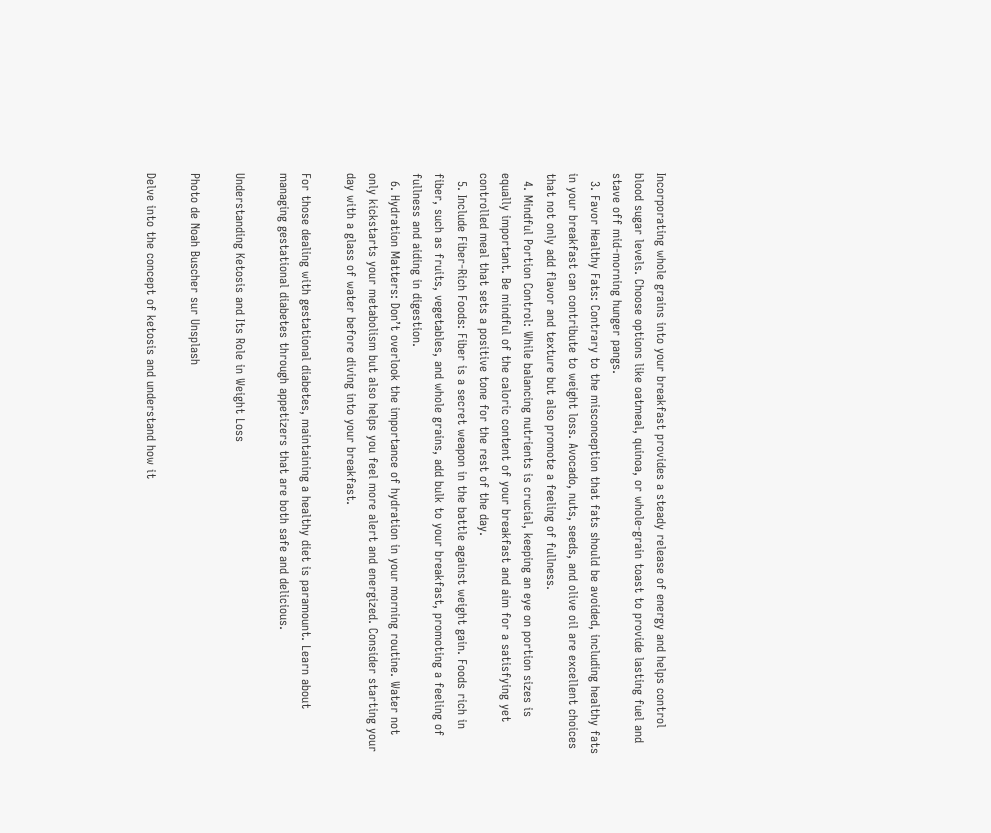Incorporating whole grains into your breakfast provides a steady release of energy and helps control blood sugar levels. Choose options like oatmeal, quinoa, or whole-grain toast to provide lasting fuel and stave off mid-morning hunger pangs.
  3. Favor Healthy Fats: Contrary to the misconception that fats should be avoided, including healthy fats in your breakfast can contribute to weight loss. Avocado, nuts, seeds, and olive oil are excellent choices that not only add flavor and texture but also promote a feeling of fullness.
  4. Mindful Portion Control: While balancing nutrients is crucial, keeping an eye on portion sizes is equally important. Be mindful of the caloric content of your breakfast and aim for a satisfying yet controlled meal that sets a positive tone for the rest of the day.
  5. Include Fiber-Rich Foods: Fiber is a secret weapon in the battle against weight gain. Foods rich in fiber, such as fruits, vegetables, and whole grains, add bulk to your breakfast, promoting a feeling of fullness and aiding in digestion.
  6. Hydration Matters: Don’t overlook the importance of hydration in your morning routine. Water not only kickstarts your metabolism but also helps you feel more alert and energized. Consider starting your day with a glass of water before diving into your breakfast.

For those dealing with gestational diabetes, maintaining a healthy diet is paramount. Learn about managing gestational diabetes through appetizers that are both safe and delicious.

Understanding Ketosis and Its Role in Weight Loss

Photo de Noah Buscher sur Unsplash

Delve into the concept of ketosis and understand how it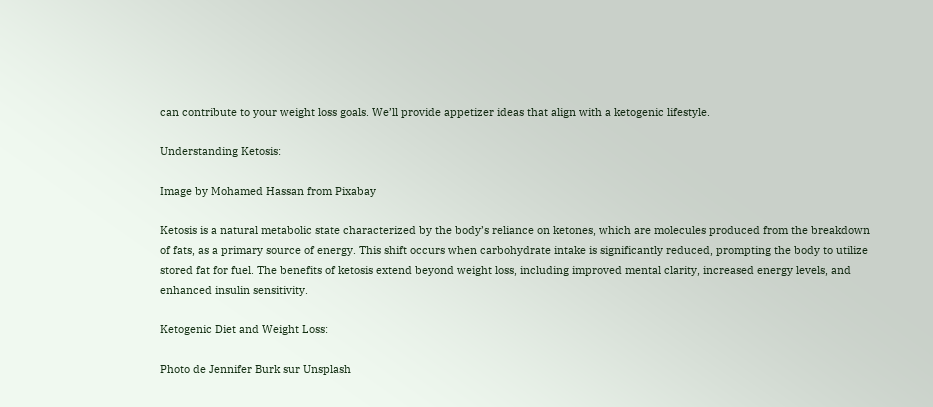can contribute to your weight loss goals. We’ll provide appetizer ideas that align with a ketogenic lifestyle.

Understanding Ketosis:

Image by Mohamed Hassan from Pixabay

Ketosis is a natural metabolic state characterized by the body’s reliance on ketones, which are molecules produced from the breakdown of fats, as a primary source of energy. This shift occurs when carbohydrate intake is significantly reduced, prompting the body to utilize stored fat for fuel. The benefits of ketosis extend beyond weight loss, including improved mental clarity, increased energy levels, and enhanced insulin sensitivity.

Ketogenic Diet and Weight Loss:

Photo de Jennifer Burk sur Unsplash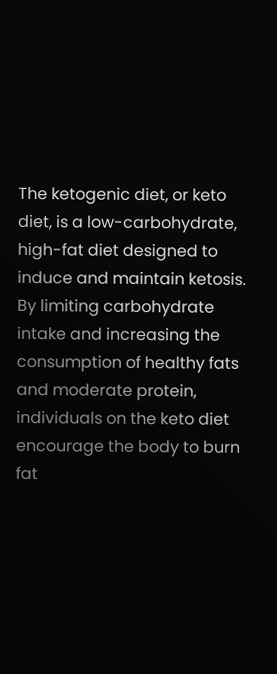The ketogenic diet, or keto diet, is a low-carbohydrate, high-fat diet designed to induce and maintain ketosis. By limiting carbohydrate intake and increasing the consumption of healthy fats and moderate protein, individuals on the keto diet encourage the body to burn fat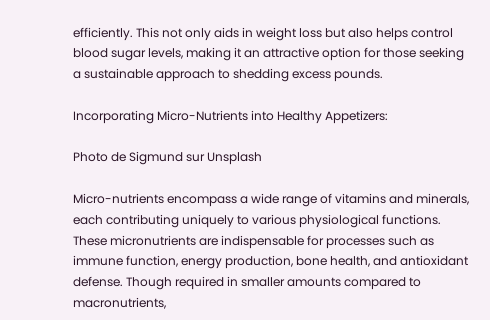efficiently. This not only aids in weight loss but also helps control blood sugar levels, making it an attractive option for those seeking a sustainable approach to shedding excess pounds.

Incorporating Micro-Nutrients into Healthy Appetizers:

Photo de Sigmund sur Unsplash

Micro-nutrients encompass a wide range of vitamins and minerals, each contributing uniquely to various physiological functions. These micronutrients are indispensable for processes such as immune function, energy production, bone health, and antioxidant defense. Though required in smaller amounts compared to macronutrients,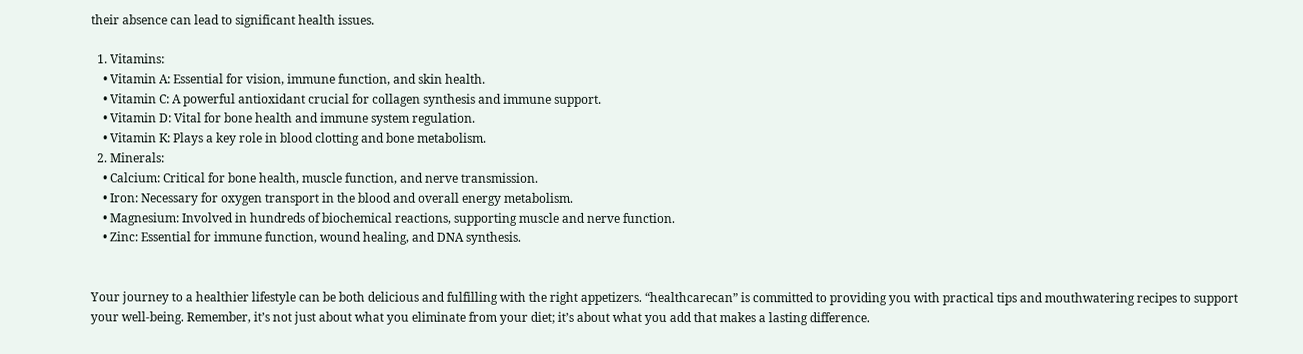their absence can lead to significant health issues.

  1. Vitamins:
    • Vitamin A: Essential for vision, immune function, and skin health.
    • Vitamin C: A powerful antioxidant crucial for collagen synthesis and immune support.
    • Vitamin D: Vital for bone health and immune system regulation.
    • Vitamin K: Plays a key role in blood clotting and bone metabolism.
  2. Minerals:
    • Calcium: Critical for bone health, muscle function, and nerve transmission.
    • Iron: Necessary for oxygen transport in the blood and overall energy metabolism.
    • Magnesium: Involved in hundreds of biochemical reactions, supporting muscle and nerve function.
    • Zinc: Essential for immune function, wound healing, and DNA synthesis.


Your journey to a healthier lifestyle can be both delicious and fulfilling with the right appetizers. “healthcarecan” is committed to providing you with practical tips and mouthwatering recipes to support your well-being. Remember, it’s not just about what you eliminate from your diet; it’s about what you add that makes a lasting difference.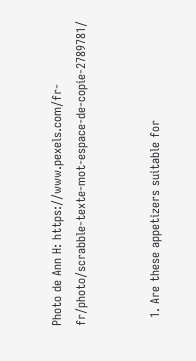Photo de Ann H: https://www.pexels.com/fr-fr/photo/scrabble-texte-mot-espace-de-copie-2789781/


  1. Are these appetizers suitable for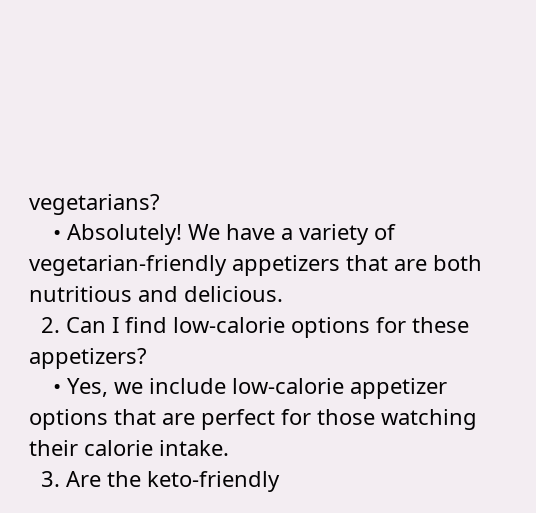vegetarians?
    • Absolutely! We have a variety of vegetarian-friendly appetizers that are both nutritious and delicious.
  2. Can I find low-calorie options for these appetizers?
    • Yes, we include low-calorie appetizer options that are perfect for those watching their calorie intake.
  3. Are the keto-friendly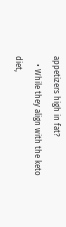appetizers high in fat?
    • While they align with the keto diet,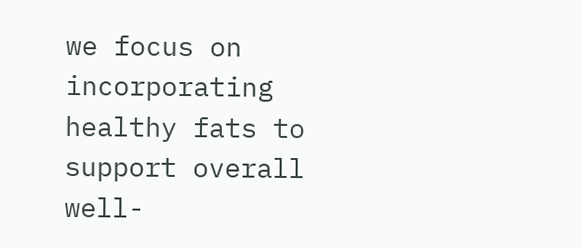we focus on incorporating healthy fats to support overall well-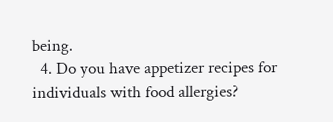being.
  4. Do you have appetizer recipes for individuals with food allergies?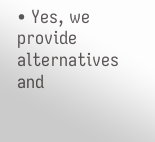• Yes, we provide alternatives and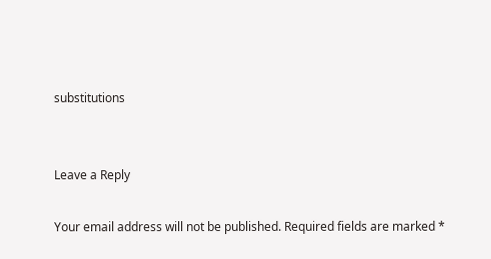substitutions


Leave a Reply

Your email address will not be published. Required fields are marked *